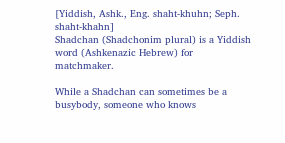[Yiddish, Ashk., Eng. shaht-khuhn; Seph. shaht-khahn]
Shadchan (Shadchonim plural) is a Yiddish word (Ashkenazic Hebrew) for matchmaker.

While a Shadchan can sometimes be a busybody, someone who knows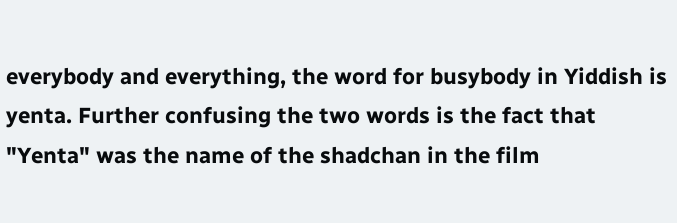everybody and everything, the word for busybody in Yiddish is yenta. Further confusing the two words is the fact that "Yenta" was the name of the shadchan in the film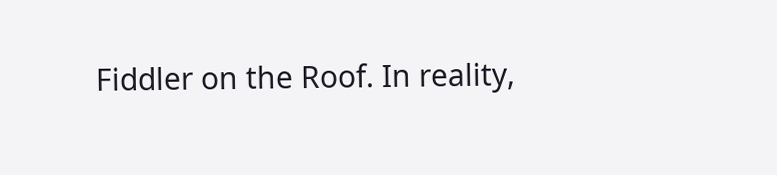Fiddler on the Roof. In reality,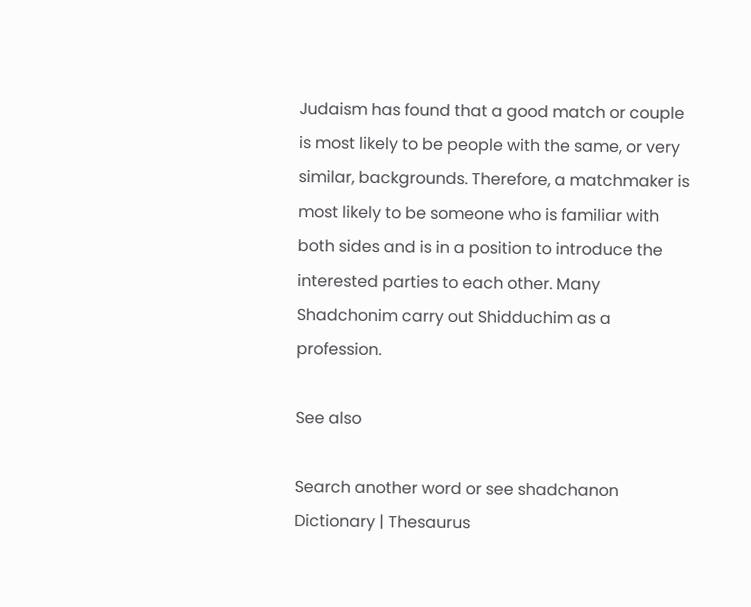Judaism has found that a good match or couple is most likely to be people with the same, or very similar, backgrounds. Therefore, a matchmaker is most likely to be someone who is familiar with both sides and is in a position to introduce the interested parties to each other. Many Shadchonim carry out Shidduchim as a profession.

See also

Search another word or see shadchanon Dictionary | Thesaurus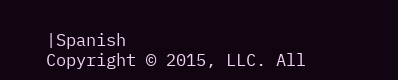|Spanish
Copyright © 2015, LLC. All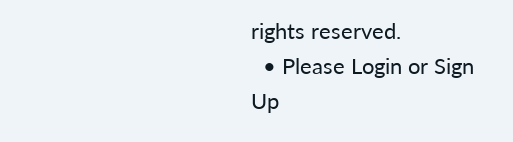rights reserved.
  • Please Login or Sign Up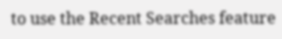to use the Recent Searches feature